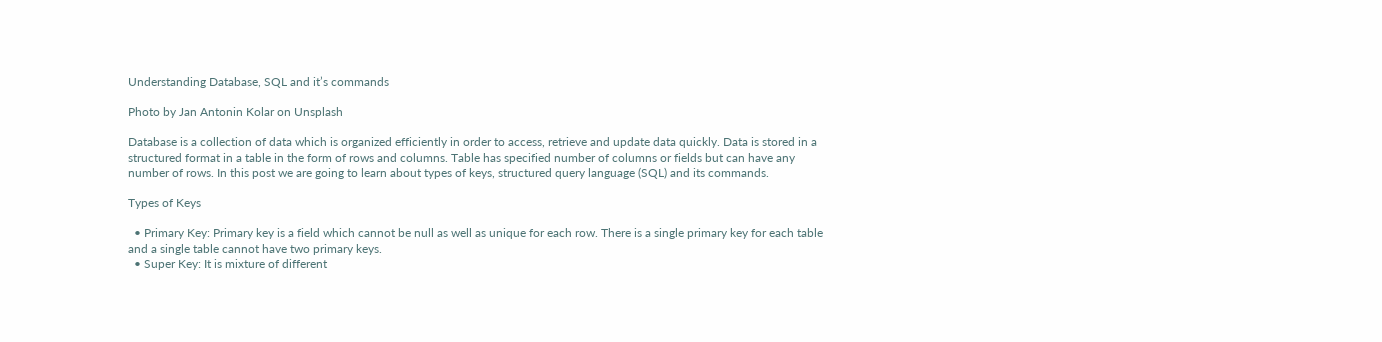Understanding Database, SQL and it’s commands

Photo by Jan Antonin Kolar on Unsplash

Database is a collection of data which is organized efficiently in order to access, retrieve and update data quickly. Data is stored in a structured format in a table in the form of rows and columns. Table has specified number of columns or fields but can have any number of rows. In this post we are going to learn about types of keys, structured query language (SQL) and its commands.

Types of Keys

  • Primary Key: Primary key is a field which cannot be null as well as unique for each row. There is a single primary key for each table and a single table cannot have two primary keys.
  • Super Key: It is mixture of different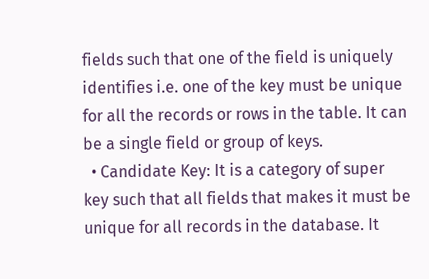fields such that one of the field is uniquely identifies i.e. one of the key must be unique for all the records or rows in the table. It can be a single field or group of keys.
  • Candidate Key: It is a category of super key such that all fields that makes it must be unique for all records in the database. It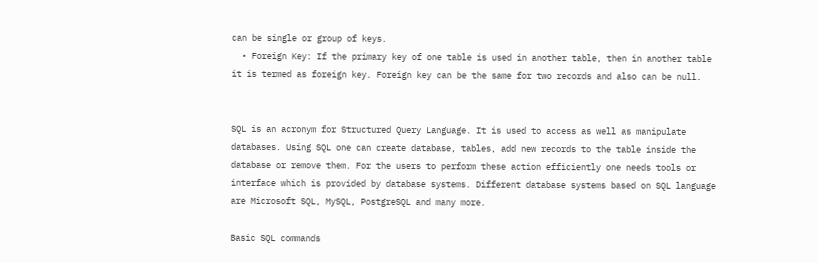can be single or group of keys.
  • Foreign Key: If the primary key of one table is used in another table, then in another table it is termed as foreign key. Foreign key can be the same for two records and also can be null.


SQL is an acronym for Structured Query Language. It is used to access as well as manipulate databases. Using SQL one can create database, tables, add new records to the table inside the database or remove them. For the users to perform these action efficiently one needs tools or interface which is provided by database systems. Different database systems based on SQL language are Microsoft SQL, MySQL, PostgreSQL and many more.

Basic SQL commands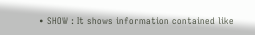• SHOW : It shows information contained like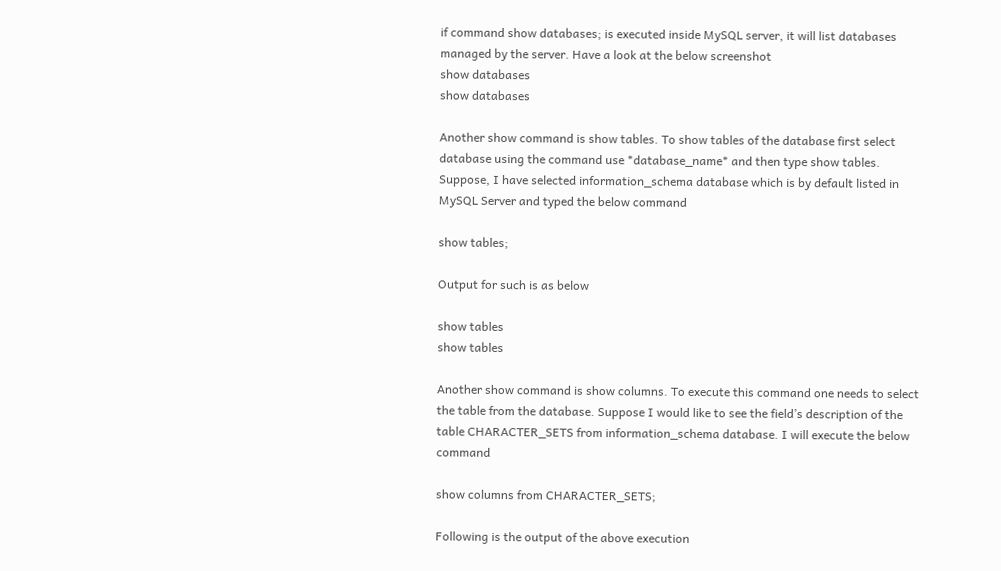if command show databases; is executed inside MySQL server, it will list databases managed by the server. Have a look at the below screenshot
show databases
show databases

Another show command is show tables. To show tables of the database first select database using the command use *database_name* and then type show tables. Suppose, I have selected information_schema database which is by default listed in MySQL Server and typed the below command

show tables;

Output for such is as below

show tables
show tables

Another show command is show columns. To execute this command one needs to select the table from the database. Suppose I would like to see the field’s description of the table CHARACTER_SETS from information_schema database. I will execute the below command

show columns from CHARACTER_SETS;

Following is the output of the above execution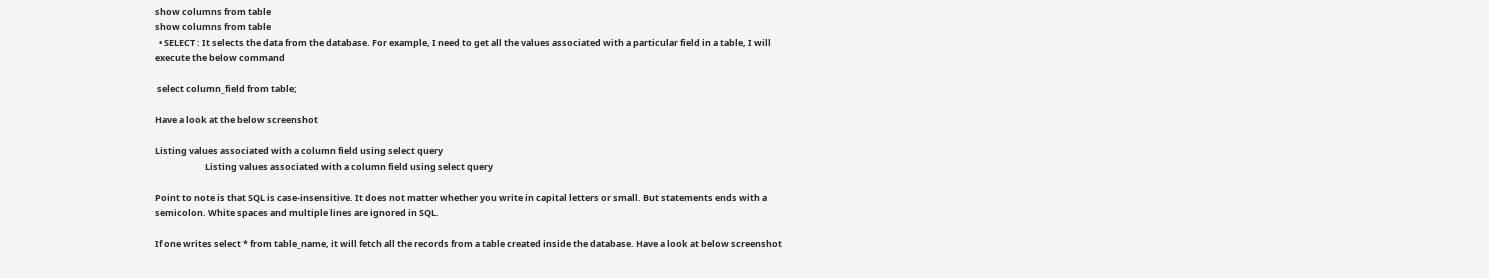show columns from table
show columns from table
  • SELECT : It selects the data from the database. For example, I need to get all the values associated with a particular field in a table, I will execute the below command

 select column_field from table;

Have a look at the below screenshot

Listing values associated with a column field using select query
                         Listing values associated with a column field using select query

Point to note is that SQL is case-insensitive. It does not matter whether you write in capital letters or small. But statements ends with a semicolon. White spaces and multiple lines are ignored in SQL.

If one writes select * from table_name, it will fetch all the records from a table created inside the database. Have a look at below screenshot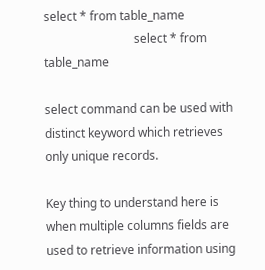select * from table_name
                              select * from table_name

select command can be used with distinct keyword which retrieves only unique records.

Key thing to understand here is when multiple columns fields are used to retrieve information using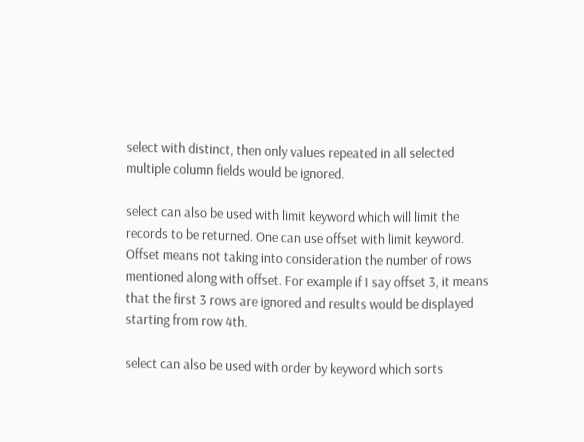select with distinct, then only values repeated in all selected multiple column fields would be ignored.

select can also be used with limit keyword which will limit the records to be returned. One can use offset with limit keyword. Offset means not taking into consideration the number of rows mentioned along with offset. For example if I say offset 3, it means that the first 3 rows are ignored and results would be displayed starting from row 4th.

select can also be used with order by keyword which sorts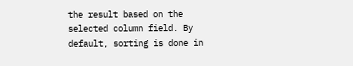the result based on the selected column field. By default, sorting is done in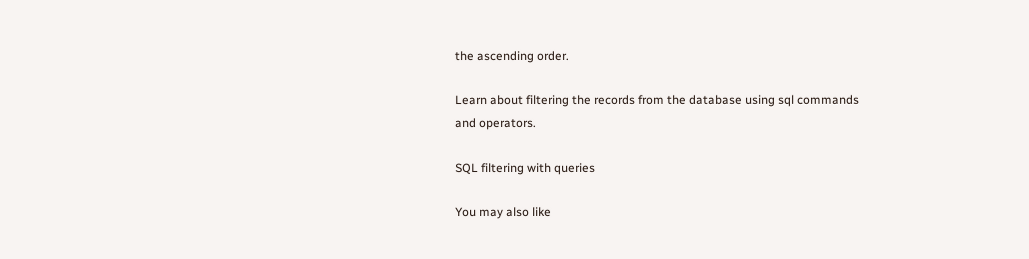the ascending order.

Learn about filtering the records from the database using sql commands and operators.

SQL filtering with queries

You may also like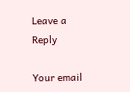Leave a Reply

Your email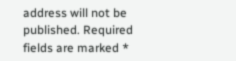address will not be published. Required fields are marked *